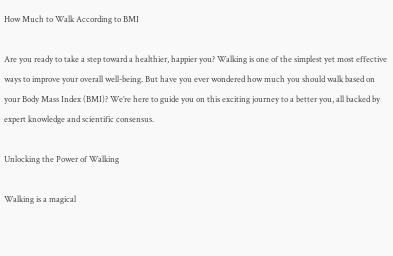How Much to Walk According to BMI

Are you ready to take a step toward a healthier, happier you? Walking is one of the simplest yet most effective ways to improve your overall well-being. But have you ever wondered how much you should walk based on your Body Mass Index (BMI)? We’re here to guide you on this exciting journey to a better you, all backed by expert knowledge and scientific consensus.

Unlocking the Power of Walking

Walking is a magical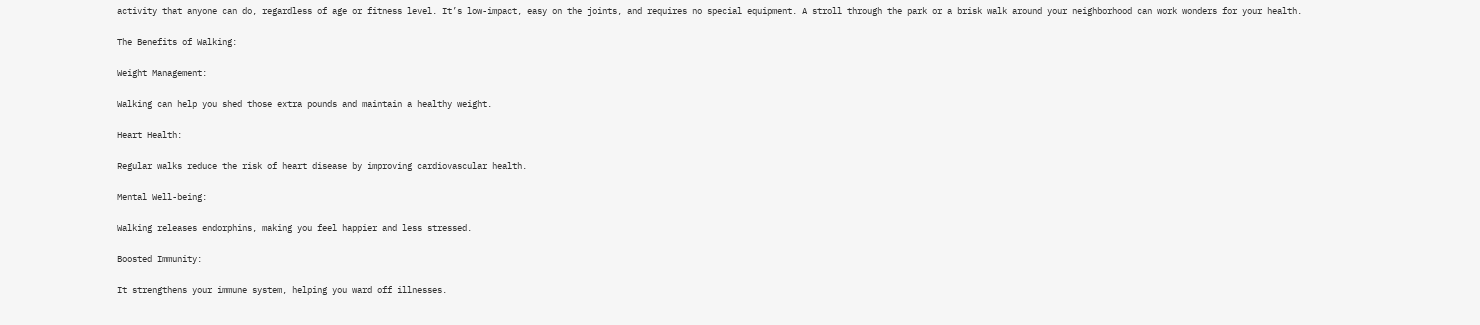activity that anyone can do, regardless of age or fitness level. It’s low-impact, easy on the joints, and requires no special equipment. A stroll through the park or a brisk walk around your neighborhood can work wonders for your health.

The Benefits of Walking:

Weight Management:

Walking can help you shed those extra pounds and maintain a healthy weight.

Heart Health:

Regular walks reduce the risk of heart disease by improving cardiovascular health.

Mental Well-being:

Walking releases endorphins, making you feel happier and less stressed.

Boosted Immunity:

It strengthens your immune system, helping you ward off illnesses.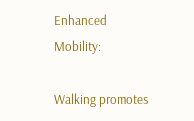Enhanced Mobility:

Walking promotes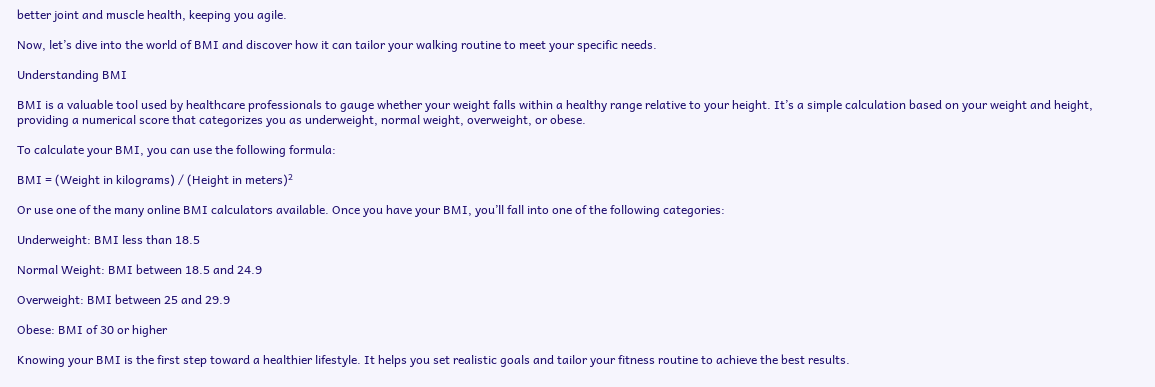better joint and muscle health, keeping you agile.

Now, let’s dive into the world of BMI and discover how it can tailor your walking routine to meet your specific needs.

Understanding BMI

BMI is a valuable tool used by healthcare professionals to gauge whether your weight falls within a healthy range relative to your height. It’s a simple calculation based on your weight and height, providing a numerical score that categorizes you as underweight, normal weight, overweight, or obese.

To calculate your BMI, you can use the following formula:

BMI = (Weight in kilograms) / (Height in meters)²

Or use one of the many online BMI calculators available. Once you have your BMI, you’ll fall into one of the following categories:

Underweight: BMI less than 18.5

Normal Weight: BMI between 18.5 and 24.9

Overweight: BMI between 25 and 29.9

Obese: BMI of 30 or higher

Knowing your BMI is the first step toward a healthier lifestyle. It helps you set realistic goals and tailor your fitness routine to achieve the best results.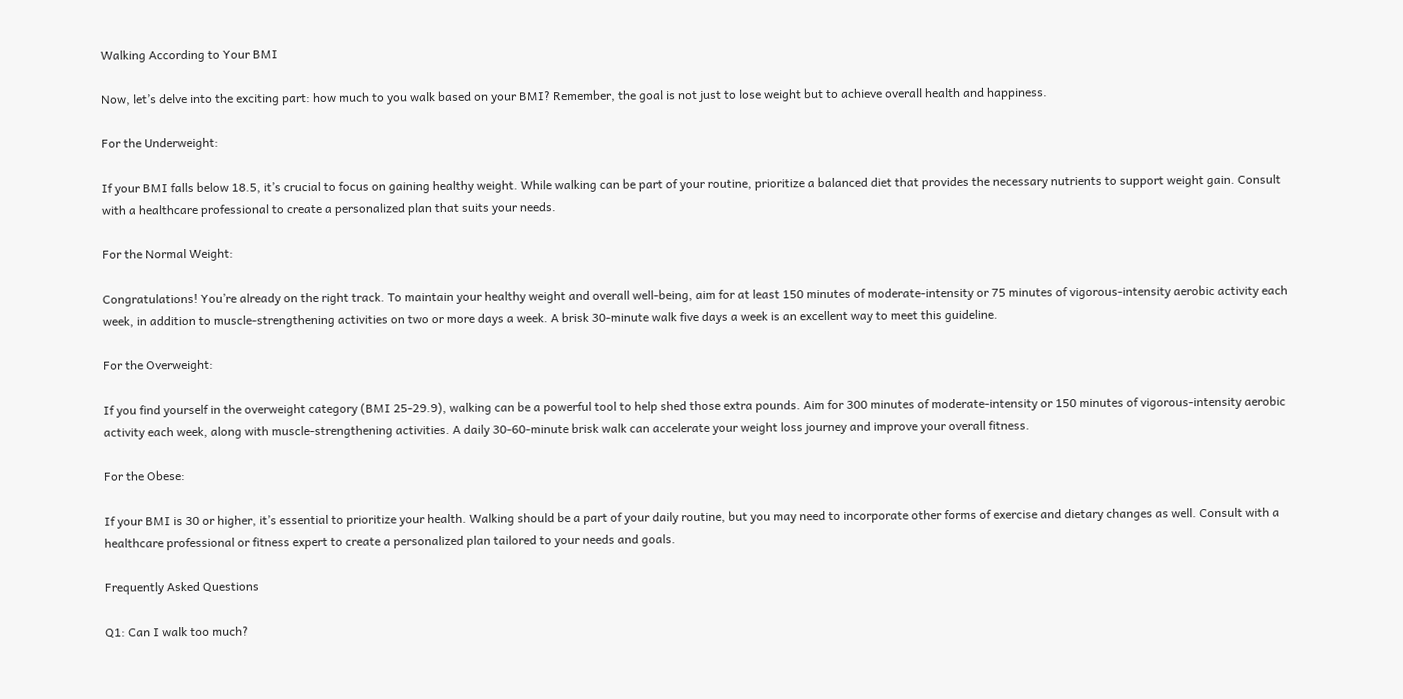Walking According to Your BMI

Now, let’s delve into the exciting part: how much to you walk based on your BMI? Remember, the goal is not just to lose weight but to achieve overall health and happiness.

For the Underweight:

If your BMI falls below 18.5, it’s crucial to focus on gaining healthy weight. While walking can be part of your routine, prioritize a balanced diet that provides the necessary nutrients to support weight gain. Consult with a healthcare professional to create a personalized plan that suits your needs.

For the Normal Weight:

Congratulations! You’re already on the right track. To maintain your healthy weight and overall well-being, aim for at least 150 minutes of moderate-intensity or 75 minutes of vigorous-intensity aerobic activity each week, in addition to muscle-strengthening activities on two or more days a week. A brisk 30-minute walk five days a week is an excellent way to meet this guideline.

For the Overweight:

If you find yourself in the overweight category (BMI 25-29.9), walking can be a powerful tool to help shed those extra pounds. Aim for 300 minutes of moderate-intensity or 150 minutes of vigorous-intensity aerobic activity each week, along with muscle-strengthening activities. A daily 30-60-minute brisk walk can accelerate your weight loss journey and improve your overall fitness.

For the Obese:

If your BMI is 30 or higher, it’s essential to prioritize your health. Walking should be a part of your daily routine, but you may need to incorporate other forms of exercise and dietary changes as well. Consult with a healthcare professional or fitness expert to create a personalized plan tailored to your needs and goals.

Frequently Asked Questions

Q1: Can I walk too much?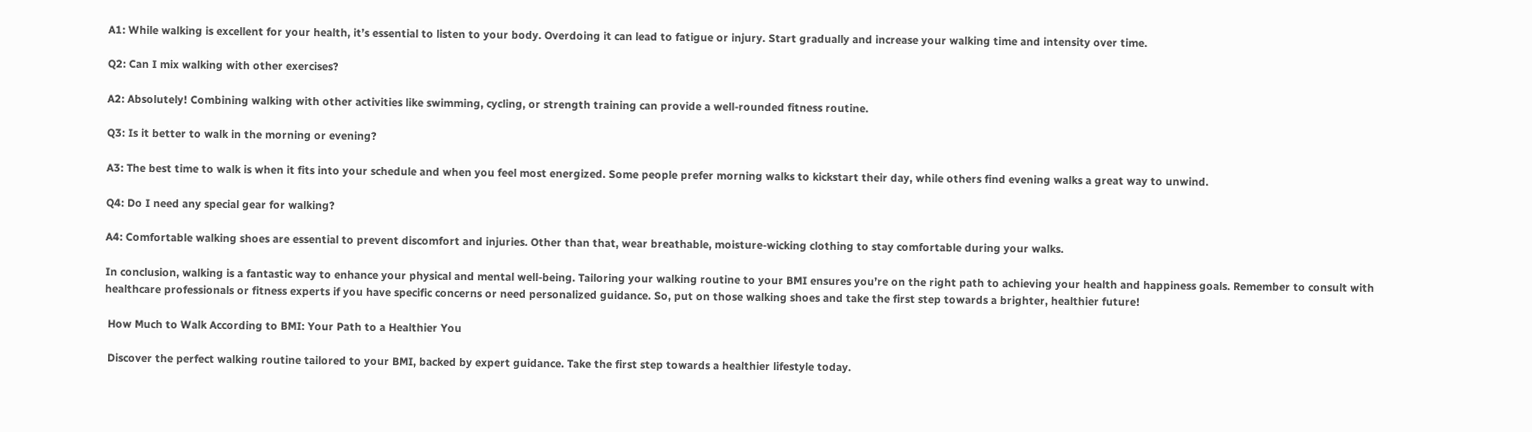A1: While walking is excellent for your health, it’s essential to listen to your body. Overdoing it can lead to fatigue or injury. Start gradually and increase your walking time and intensity over time.

Q2: Can I mix walking with other exercises?

A2: Absolutely! Combining walking with other activities like swimming, cycling, or strength training can provide a well-rounded fitness routine.

Q3: Is it better to walk in the morning or evening?

A3: The best time to walk is when it fits into your schedule and when you feel most energized. Some people prefer morning walks to kickstart their day, while others find evening walks a great way to unwind.

Q4: Do I need any special gear for walking?

A4: Comfortable walking shoes are essential to prevent discomfort and injuries. Other than that, wear breathable, moisture-wicking clothing to stay comfortable during your walks.

In conclusion, walking is a fantastic way to enhance your physical and mental well-being. Tailoring your walking routine to your BMI ensures you’re on the right path to achieving your health and happiness goals. Remember to consult with healthcare professionals or fitness experts if you have specific concerns or need personalized guidance. So, put on those walking shoes and take the first step towards a brighter, healthier future!

 How Much to Walk According to BMI: Your Path to a Healthier You

 Discover the perfect walking routine tailored to your BMI, backed by expert guidance. Take the first step towards a healthier lifestyle today.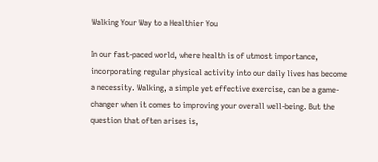Walking Your Way to a Healthier You

In our fast-paced world, where health is of utmost importance, incorporating regular physical activity into our daily lives has become a necessity. Walking, a simple yet effective exercise, can be a game-changer when it comes to improving your overall well-being. But the question that often arises is,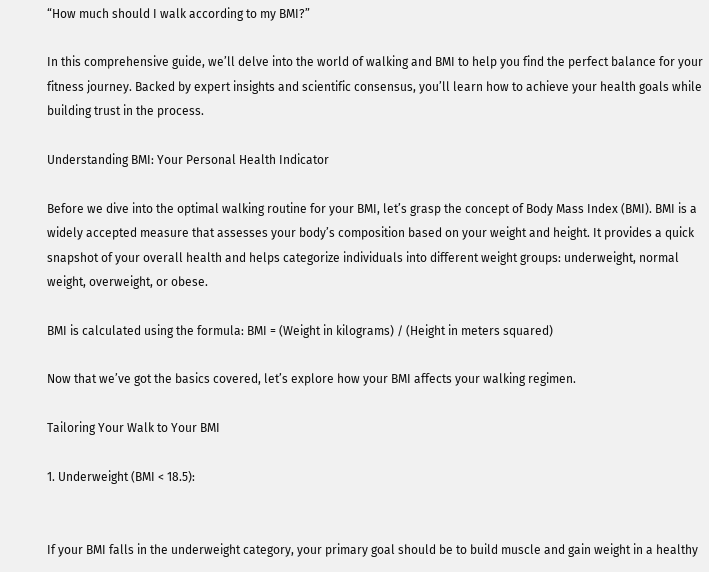“How much should I walk according to my BMI?”

In this comprehensive guide, we’ll delve into the world of walking and BMI to help you find the perfect balance for your fitness journey. Backed by expert insights and scientific consensus, you’ll learn how to achieve your health goals while building trust in the process.

Understanding BMI: Your Personal Health Indicator

Before we dive into the optimal walking routine for your BMI, let’s grasp the concept of Body Mass Index (BMI). BMI is a widely accepted measure that assesses your body’s composition based on your weight and height. It provides a quick snapshot of your overall health and helps categorize individuals into different weight groups: underweight, normal weight, overweight, or obese.

BMI is calculated using the formula: BMI = (Weight in kilograms) / (Height in meters squared)

Now that we’ve got the basics covered, let’s explore how your BMI affects your walking regimen.

Tailoring Your Walk to Your BMI

1. Underweight (BMI < 18.5):


If your BMI falls in the underweight category, your primary goal should be to build muscle and gain weight in a healthy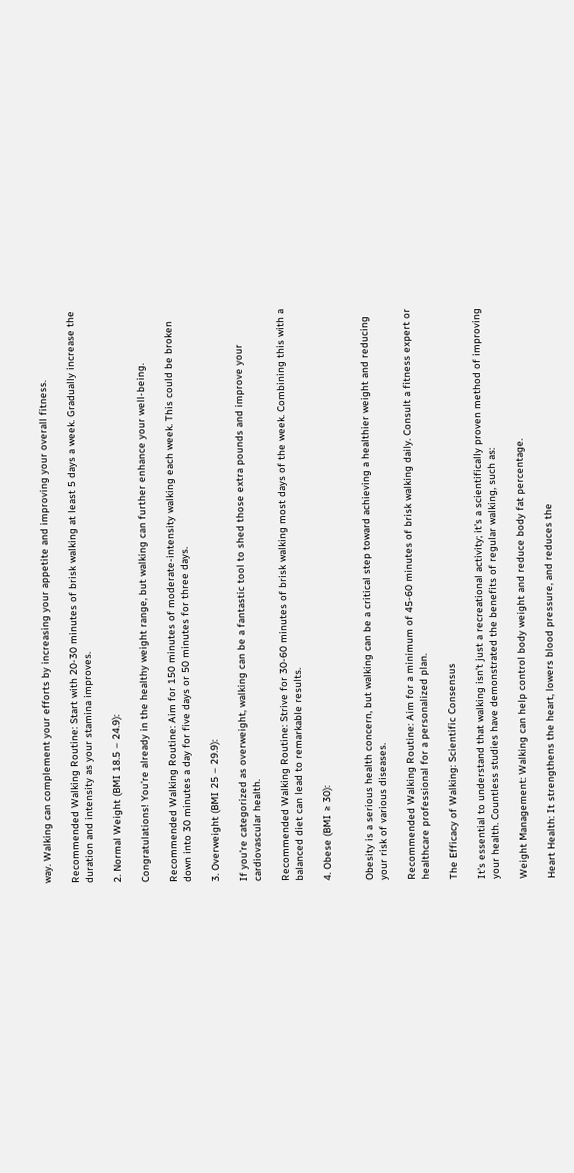way. Walking can complement your efforts by increasing your appetite and improving your overall fitness.

Recommended Walking Routine: Start with 20-30 minutes of brisk walking at least 5 days a week. Gradually increase the duration and intensity as your stamina improves.

2. Normal Weight (BMI 18.5 – 24.9):

Congratulations! You’re already in the healthy weight range, but walking can further enhance your well-being.

Recommended Walking Routine: Aim for 150 minutes of moderate-intensity walking each week. This could be broken down into 30 minutes a day for five days or 50 minutes for three days.

3. Overweight (BMI 25 – 29.9):

If you’re categorized as overweight, walking can be a fantastic tool to shed those extra pounds and improve your cardiovascular health.

Recommended Walking Routine: Strive for 30-60 minutes of brisk walking most days of the week. Combining this with a balanced diet can lead to remarkable results.

4. Obese (BMI ≥ 30):


Obesity is a serious health concern, but walking can be a critical step toward achieving a healthier weight and reducing your risk of various diseases.

Recommended Walking Routine: Aim for a minimum of 45-60 minutes of brisk walking daily. Consult a fitness expert or healthcare professional for a personalized plan.

The Efficacy of Walking: Scientific Consensus

It’s essential to understand that walking isn’t just a recreational activity; it’s a scientifically proven method of improving your health. Countless studies have demonstrated the benefits of regular walking, such as:

Weight Management: Walking can help control body weight and reduce body fat percentage.

Heart Health: It strengthens the heart, lowers blood pressure, and reduces the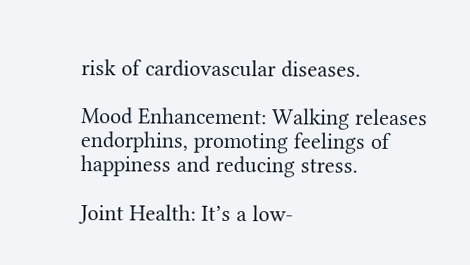risk of cardiovascular diseases.

Mood Enhancement: Walking releases endorphins, promoting feelings of happiness and reducing stress.

Joint Health: It’s a low-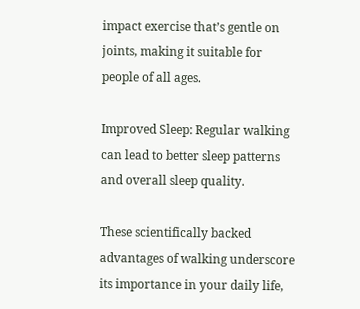impact exercise that’s gentle on joints, making it suitable for people of all ages.

Improved Sleep: Regular walking can lead to better sleep patterns and overall sleep quality.

These scientifically backed advantages of walking underscore its importance in your daily life,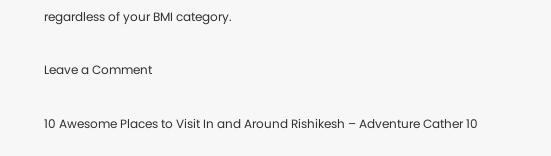regardless of your BMI category.

Leave a Comment

10 Awesome Places to Visit In and Around Rishikesh – Adventure Cather 10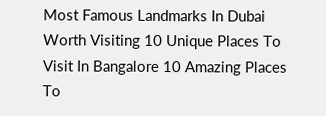Most Famous Landmarks In Dubai Worth Visiting 10 Unique Places To Visit In Bangalore 10 Amazing Places To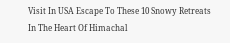Visit In USA Escape To These 10 Snowy Retreats In The Heart Of Himachal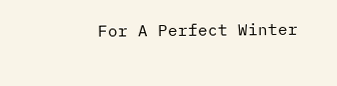For A Perfect Winter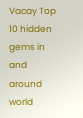Vacay Top 10 hidden gems in and around world